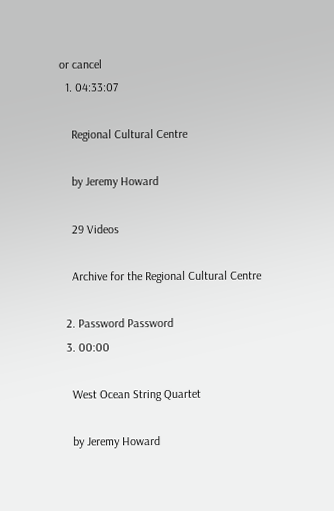or cancel
  1. 04:33:07

    Regional Cultural Centre

    by Jeremy Howard

    29 Videos

    Archive for the Regional Cultural Centre

  2. Password Password
  3. 00:00

    West Ocean String Quartet

    by Jeremy Howard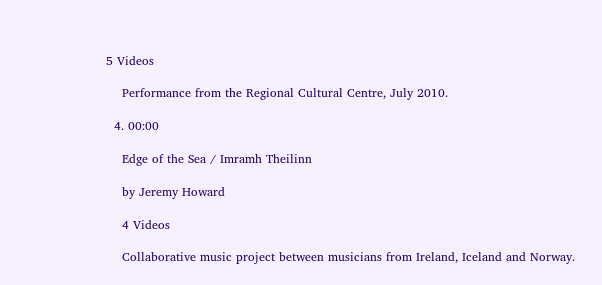5 Videos

    Performance from the Regional Cultural Centre, July 2010.

  4. 00:00

    Edge of the Sea / Imramh Theilinn

    by Jeremy Howard

    4 Videos

    Collaborative music project between musicians from Ireland, Iceland and Norway.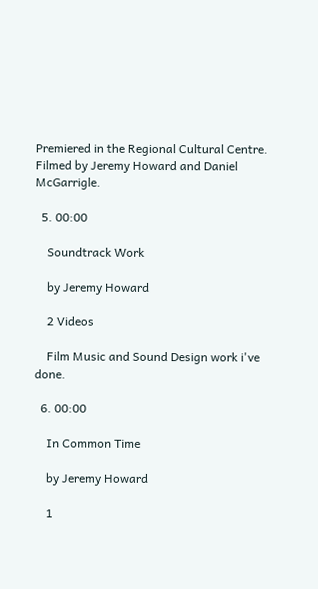Premiered in the Regional Cultural Centre. Filmed by Jeremy Howard and Daniel McGarrigle.

  5. 00:00

    Soundtrack Work

    by Jeremy Howard

    2 Videos

    Film Music and Sound Design work i've done.

  6. 00:00

    In Common Time

    by Jeremy Howard

    1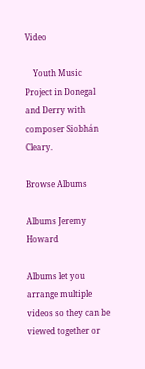Video

    Youth Music Project in Donegal and Derry with composer Siobhán Cleary.

Browse Albums

Albums Jeremy Howard

Albums let you arrange multiple videos so they can be viewed together or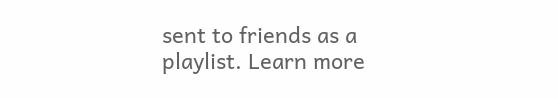sent to friends as a playlist. Learn more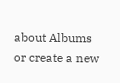about Albums or create a new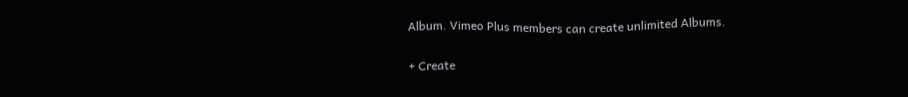Album. Vimeo Plus members can create unlimited Albums.

+ Create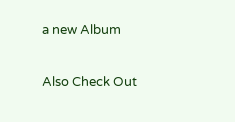a new Album

Also Check Out